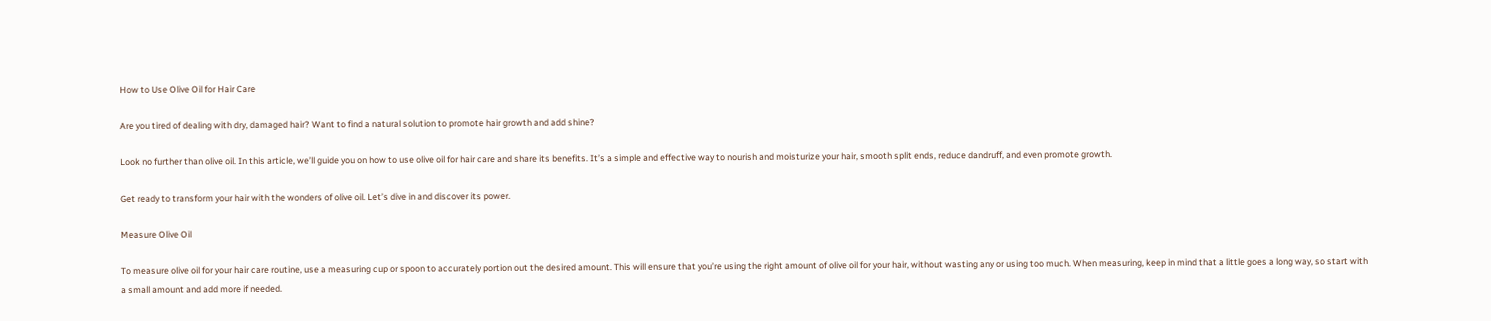How to Use Olive Oil for Hair Care

Are you tired of dealing with dry, damaged hair? Want to find a natural solution to promote hair growth and add shine?

Look no further than olive oil. In this article, we’ll guide you on how to use olive oil for hair care and share its benefits. It’s a simple and effective way to nourish and moisturize your hair, smooth split ends, reduce dandruff, and even promote growth.

Get ready to transform your hair with the wonders of olive oil. Let’s dive in and discover its power.

Measure Olive Oil

To measure olive oil for your hair care routine, use a measuring cup or spoon to accurately portion out the desired amount. This will ensure that you’re using the right amount of olive oil for your hair, without wasting any or using too much. When measuring, keep in mind that a little goes a long way, so start with a small amount and add more if needed.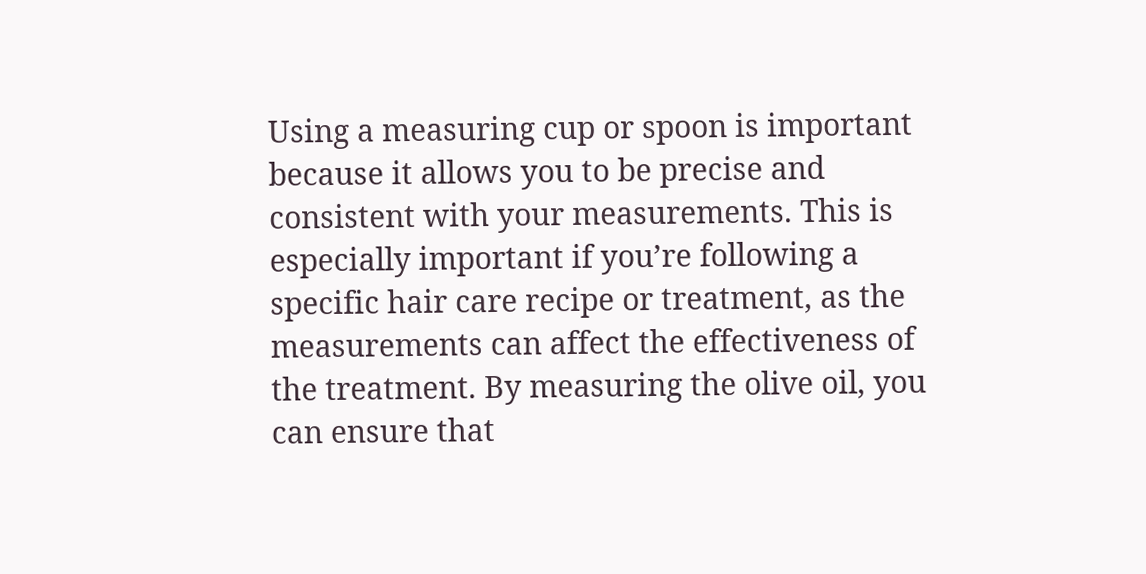Using a measuring cup or spoon is important because it allows you to be precise and consistent with your measurements. This is especially important if you’re following a specific hair care recipe or treatment, as the measurements can affect the effectiveness of the treatment. By measuring the olive oil, you can ensure that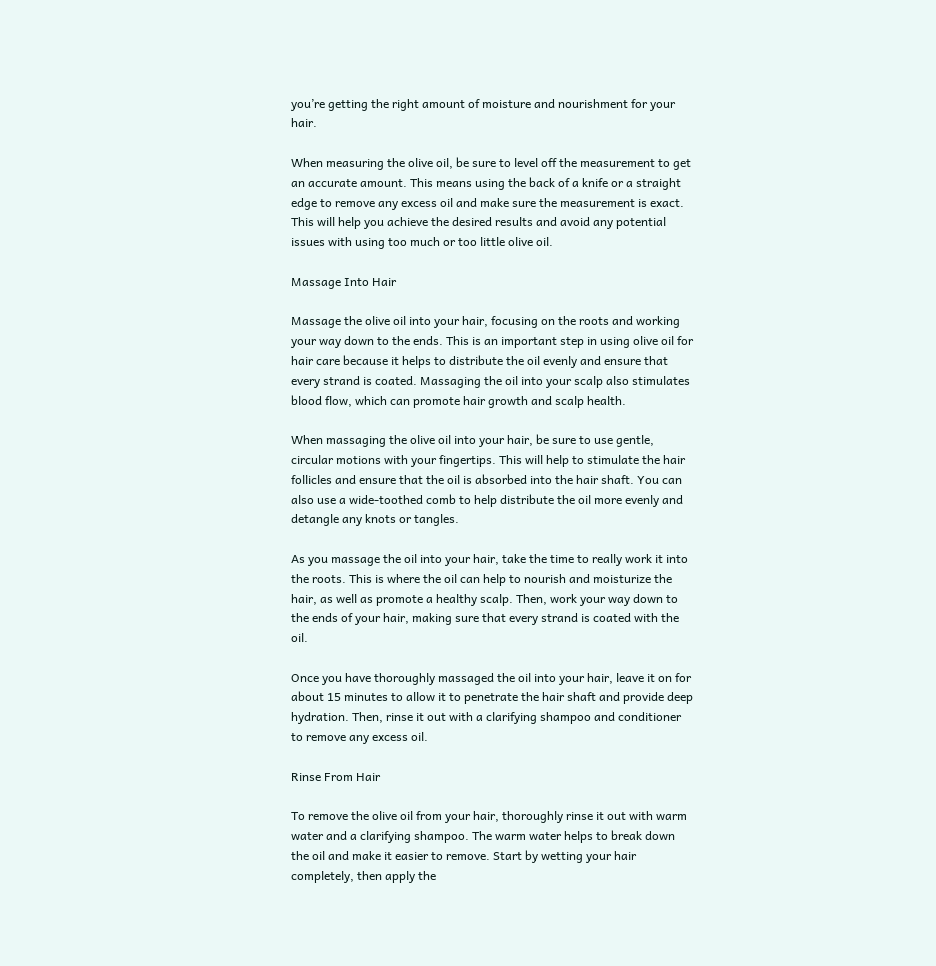you’re getting the right amount of moisture and nourishment for your hair.

When measuring the olive oil, be sure to level off the measurement to get an accurate amount. This means using the back of a knife or a straight edge to remove any excess oil and make sure the measurement is exact. This will help you achieve the desired results and avoid any potential issues with using too much or too little olive oil.

Massage Into Hair

Massage the olive oil into your hair, focusing on the roots and working your way down to the ends. This is an important step in using olive oil for hair care because it helps to distribute the oil evenly and ensure that every strand is coated. Massaging the oil into your scalp also stimulates blood flow, which can promote hair growth and scalp health.

When massaging the olive oil into your hair, be sure to use gentle, circular motions with your fingertips. This will help to stimulate the hair follicles and ensure that the oil is absorbed into the hair shaft. You can also use a wide-toothed comb to help distribute the oil more evenly and detangle any knots or tangles.

As you massage the oil into your hair, take the time to really work it into the roots. This is where the oil can help to nourish and moisturize the hair, as well as promote a healthy scalp. Then, work your way down to the ends of your hair, making sure that every strand is coated with the oil.

Once you have thoroughly massaged the oil into your hair, leave it on for about 15 minutes to allow it to penetrate the hair shaft and provide deep hydration. Then, rinse it out with a clarifying shampoo and conditioner to remove any excess oil.

Rinse From Hair

To remove the olive oil from your hair, thoroughly rinse it out with warm water and a clarifying shampoo. The warm water helps to break down the oil and make it easier to remove. Start by wetting your hair completely, then apply the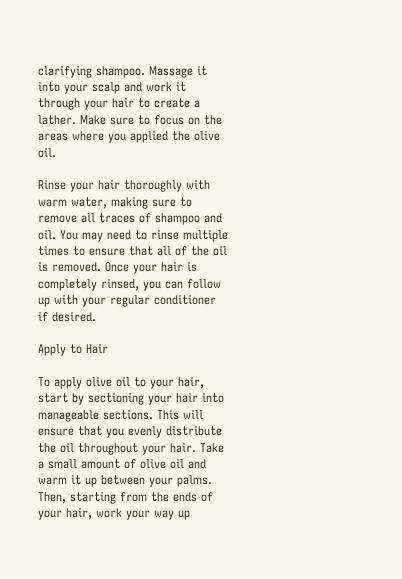clarifying shampoo. Massage it into your scalp and work it through your hair to create a lather. Make sure to focus on the areas where you applied the olive oil.

Rinse your hair thoroughly with warm water, making sure to remove all traces of shampoo and oil. You may need to rinse multiple times to ensure that all of the oil is removed. Once your hair is completely rinsed, you can follow up with your regular conditioner if desired.

Apply to Hair

To apply olive oil to your hair, start by sectioning your hair into manageable sections. This will ensure that you evenly distribute the oil throughout your hair. Take a small amount of olive oil and warm it up between your palms. Then, starting from the ends of your hair, work your way up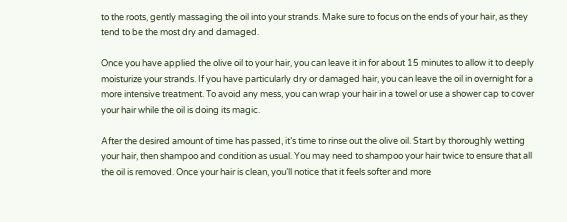to the roots, gently massaging the oil into your strands. Make sure to focus on the ends of your hair, as they tend to be the most dry and damaged.

Once you have applied the olive oil to your hair, you can leave it in for about 15 minutes to allow it to deeply moisturize your strands. If you have particularly dry or damaged hair, you can leave the oil in overnight for a more intensive treatment. To avoid any mess, you can wrap your hair in a towel or use a shower cap to cover your hair while the oil is doing its magic.

After the desired amount of time has passed, it’s time to rinse out the olive oil. Start by thoroughly wetting your hair, then shampoo and condition as usual. You may need to shampoo your hair twice to ensure that all the oil is removed. Once your hair is clean, you’ll notice that it feels softer and more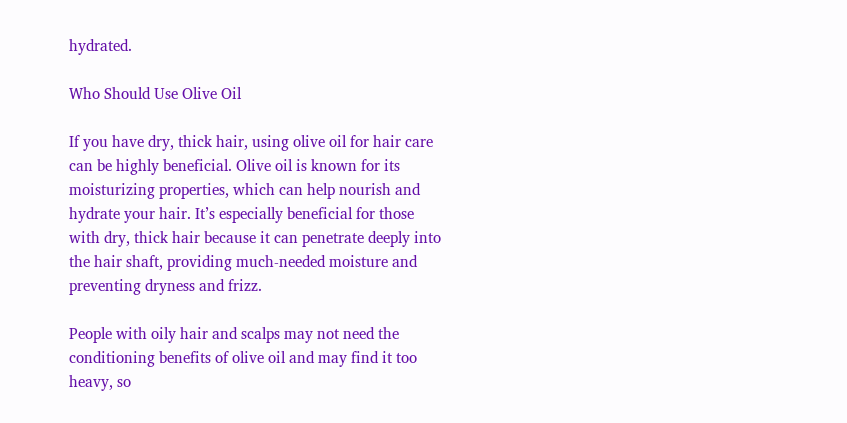hydrated.

Who Should Use Olive Oil

If you have dry, thick hair, using olive oil for hair care can be highly beneficial. Olive oil is known for its moisturizing properties, which can help nourish and hydrate your hair. It’s especially beneficial for those with dry, thick hair because it can penetrate deeply into the hair shaft, providing much-needed moisture and preventing dryness and frizz.

People with oily hair and scalps may not need the conditioning benefits of olive oil and may find it too heavy, so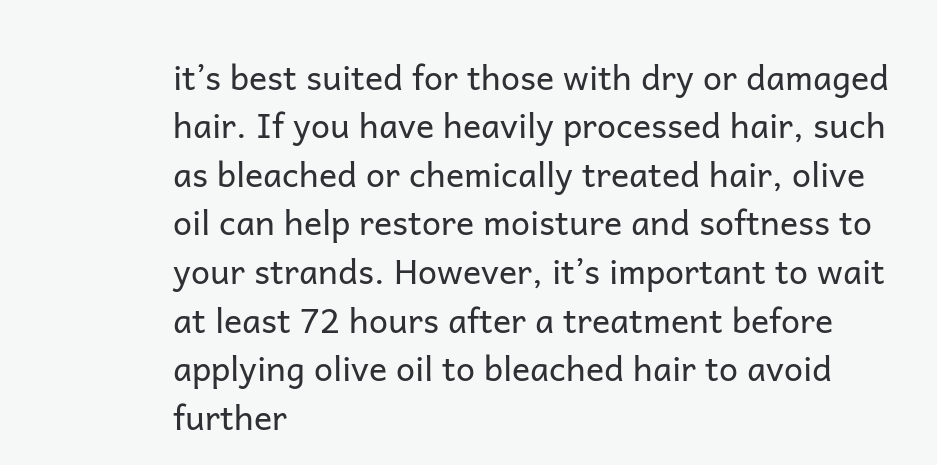it’s best suited for those with dry or damaged hair. If you have heavily processed hair, such as bleached or chemically treated hair, olive oil can help restore moisture and softness to your strands. However, it’s important to wait at least 72 hours after a treatment before applying olive oil to bleached hair to avoid further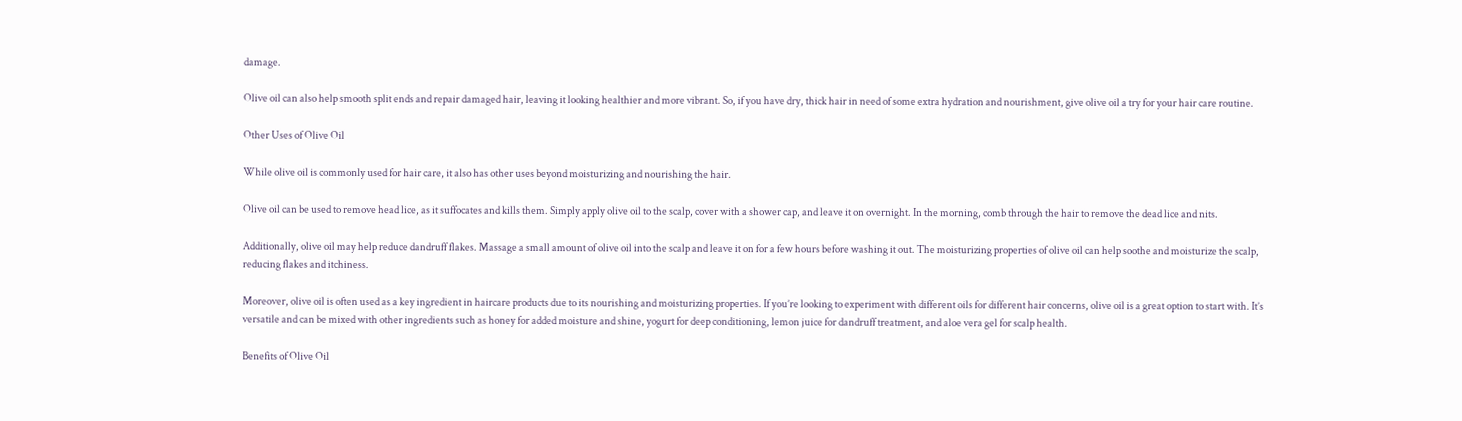damage.

Olive oil can also help smooth split ends and repair damaged hair, leaving it looking healthier and more vibrant. So, if you have dry, thick hair in need of some extra hydration and nourishment, give olive oil a try for your hair care routine.

Other Uses of Olive Oil

While olive oil is commonly used for hair care, it also has other uses beyond moisturizing and nourishing the hair.

Olive oil can be used to remove head lice, as it suffocates and kills them. Simply apply olive oil to the scalp, cover with a shower cap, and leave it on overnight. In the morning, comb through the hair to remove the dead lice and nits.

Additionally, olive oil may help reduce dandruff flakes. Massage a small amount of olive oil into the scalp and leave it on for a few hours before washing it out. The moisturizing properties of olive oil can help soothe and moisturize the scalp, reducing flakes and itchiness.

Moreover, olive oil is often used as a key ingredient in haircare products due to its nourishing and moisturizing properties. If you’re looking to experiment with different oils for different hair concerns, olive oil is a great option to start with. It’s versatile and can be mixed with other ingredients such as honey for added moisture and shine, yogurt for deep conditioning, lemon juice for dandruff treatment, and aloe vera gel for scalp health.

Benefits of Olive Oil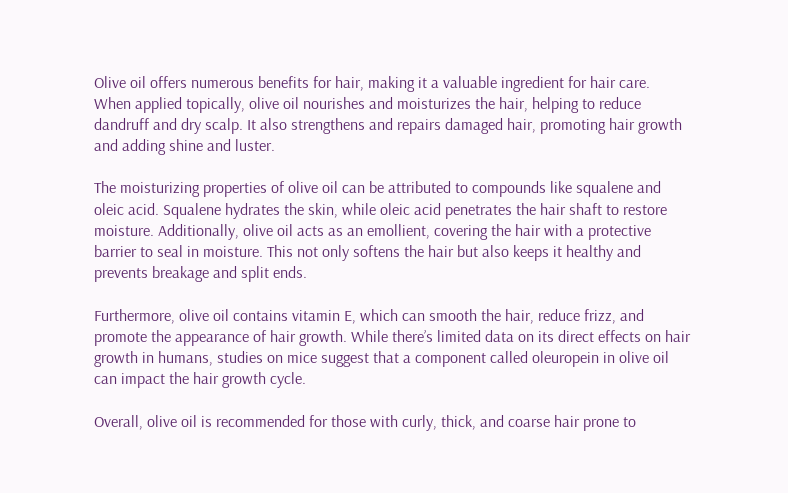Olive oil offers numerous benefits for hair, making it a valuable ingredient for hair care. When applied topically, olive oil nourishes and moisturizes the hair, helping to reduce dandruff and dry scalp. It also strengthens and repairs damaged hair, promoting hair growth and adding shine and luster.

The moisturizing properties of olive oil can be attributed to compounds like squalene and oleic acid. Squalene hydrates the skin, while oleic acid penetrates the hair shaft to restore moisture. Additionally, olive oil acts as an emollient, covering the hair with a protective barrier to seal in moisture. This not only softens the hair but also keeps it healthy and prevents breakage and split ends.

Furthermore, olive oil contains vitamin E, which can smooth the hair, reduce frizz, and promote the appearance of hair growth. While there’s limited data on its direct effects on hair growth in humans, studies on mice suggest that a component called oleuropein in olive oil can impact the hair growth cycle.

Overall, olive oil is recommended for those with curly, thick, and coarse hair prone to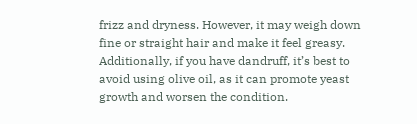frizz and dryness. However, it may weigh down fine or straight hair and make it feel greasy. Additionally, if you have dandruff, it’s best to avoid using olive oil, as it can promote yeast growth and worsen the condition.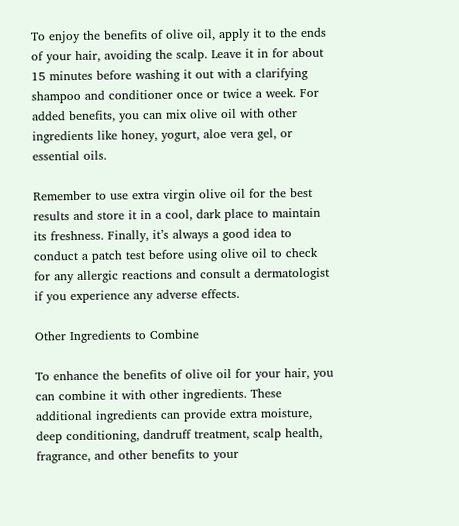To enjoy the benefits of olive oil, apply it to the ends of your hair, avoiding the scalp. Leave it in for about 15 minutes before washing it out with a clarifying shampoo and conditioner once or twice a week. For added benefits, you can mix olive oil with other ingredients like honey, yogurt, aloe vera gel, or essential oils.

Remember to use extra virgin olive oil for the best results and store it in a cool, dark place to maintain its freshness. Finally, it’s always a good idea to conduct a patch test before using olive oil to check for any allergic reactions and consult a dermatologist if you experience any adverse effects.

Other Ingredients to Combine

To enhance the benefits of olive oil for your hair, you can combine it with other ingredients. These additional ingredients can provide extra moisture, deep conditioning, dandruff treatment, scalp health, fragrance, and other benefits to your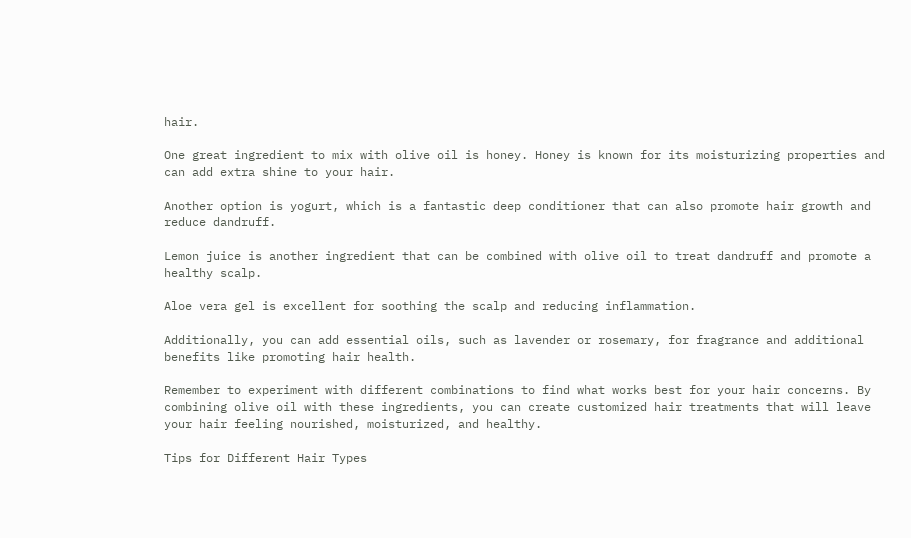hair.

One great ingredient to mix with olive oil is honey. Honey is known for its moisturizing properties and can add extra shine to your hair.

Another option is yogurt, which is a fantastic deep conditioner that can also promote hair growth and reduce dandruff.

Lemon juice is another ingredient that can be combined with olive oil to treat dandruff and promote a healthy scalp.

Aloe vera gel is excellent for soothing the scalp and reducing inflammation.

Additionally, you can add essential oils, such as lavender or rosemary, for fragrance and additional benefits like promoting hair health.

Remember to experiment with different combinations to find what works best for your hair concerns. By combining olive oil with these ingredients, you can create customized hair treatments that will leave your hair feeling nourished, moisturized, and healthy.

Tips for Different Hair Types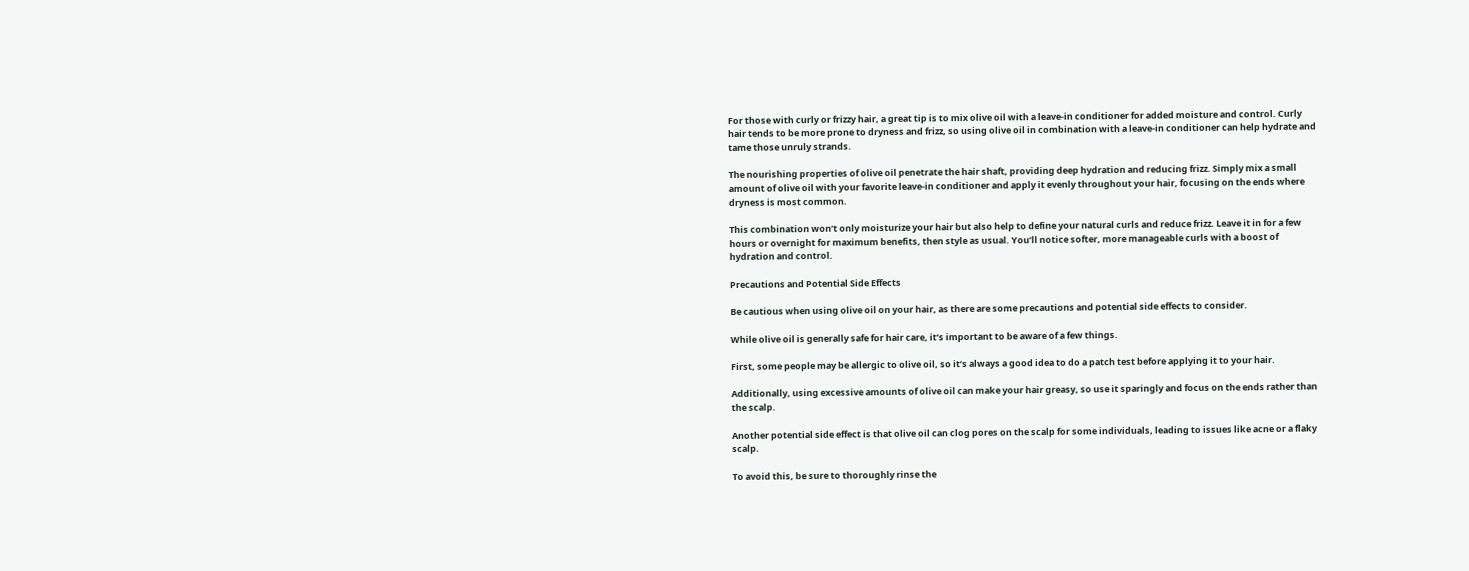For those with curly or frizzy hair, a great tip is to mix olive oil with a leave-in conditioner for added moisture and control. Curly hair tends to be more prone to dryness and frizz, so using olive oil in combination with a leave-in conditioner can help hydrate and tame those unruly strands.

The nourishing properties of olive oil penetrate the hair shaft, providing deep hydration and reducing frizz. Simply mix a small amount of olive oil with your favorite leave-in conditioner and apply it evenly throughout your hair, focusing on the ends where dryness is most common.

This combination won’t only moisturize your hair but also help to define your natural curls and reduce frizz. Leave it in for a few hours or overnight for maximum benefits, then style as usual. You’ll notice softer, more manageable curls with a boost of hydration and control.

Precautions and Potential Side Effects

Be cautious when using olive oil on your hair, as there are some precautions and potential side effects to consider.

While olive oil is generally safe for hair care, it’s important to be aware of a few things.

First, some people may be allergic to olive oil, so it’s always a good idea to do a patch test before applying it to your hair.

Additionally, using excessive amounts of olive oil can make your hair greasy, so use it sparingly and focus on the ends rather than the scalp.

Another potential side effect is that olive oil can clog pores on the scalp for some individuals, leading to issues like acne or a flaky scalp.

To avoid this, be sure to thoroughly rinse the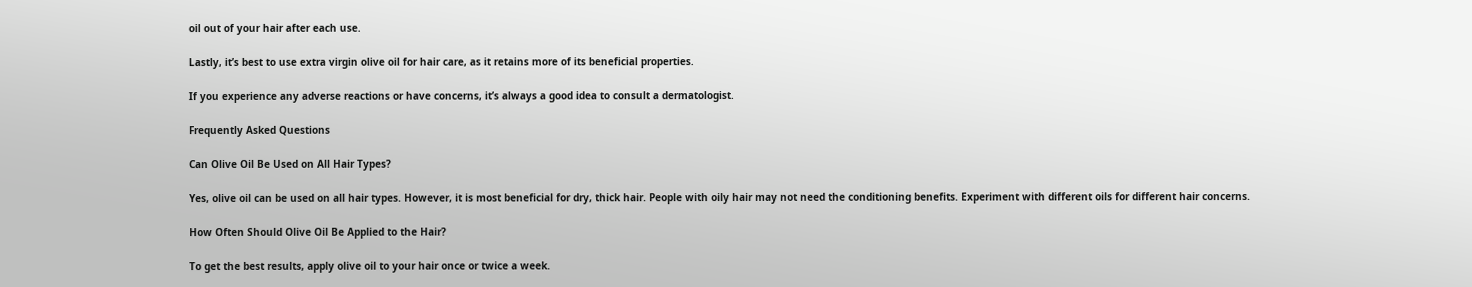oil out of your hair after each use.

Lastly, it’s best to use extra virgin olive oil for hair care, as it retains more of its beneficial properties.

If you experience any adverse reactions or have concerns, it’s always a good idea to consult a dermatologist.

Frequently Asked Questions

Can Olive Oil Be Used on All Hair Types?

Yes, olive oil can be used on all hair types. However, it is most beneficial for dry, thick hair. People with oily hair may not need the conditioning benefits. Experiment with different oils for different hair concerns.

How Often Should Olive Oil Be Applied to the Hair?

To get the best results, apply olive oil to your hair once or twice a week.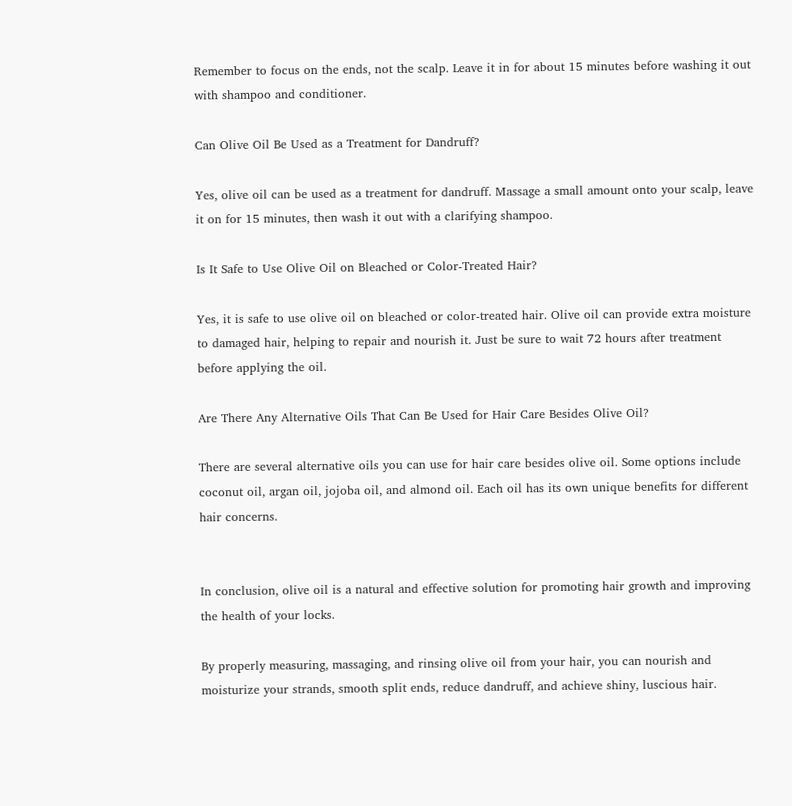Remember to focus on the ends, not the scalp. Leave it in for about 15 minutes before washing it out with shampoo and conditioner.

Can Olive Oil Be Used as a Treatment for Dandruff?

Yes, olive oil can be used as a treatment for dandruff. Massage a small amount onto your scalp, leave it on for 15 minutes, then wash it out with a clarifying shampoo.

Is It Safe to Use Olive Oil on Bleached or Color-Treated Hair?

Yes, it is safe to use olive oil on bleached or color-treated hair. Olive oil can provide extra moisture to damaged hair, helping to repair and nourish it. Just be sure to wait 72 hours after treatment before applying the oil.

Are There Any Alternative Oils That Can Be Used for Hair Care Besides Olive Oil?

There are several alternative oils you can use for hair care besides olive oil. Some options include coconut oil, argan oil, jojoba oil, and almond oil. Each oil has its own unique benefits for different hair concerns.


In conclusion, olive oil is a natural and effective solution for promoting hair growth and improving the health of your locks.

By properly measuring, massaging, and rinsing olive oil from your hair, you can nourish and moisturize your strands, smooth split ends, reduce dandruff, and achieve shiny, luscious hair.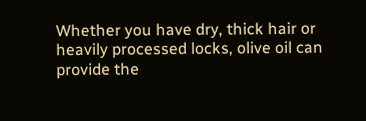Whether you have dry, thick hair or heavily processed locks, olive oil can provide the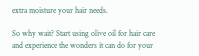extra moisture your hair needs.

So why wait? Start using olive oil for hair care and experience the wonders it can do for your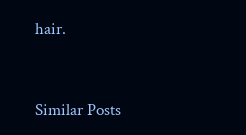hair.


Similar Posts